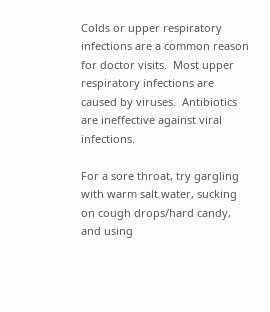Colds or upper respiratory infections are a common reason for doctor visits.  Most upper respiratory infections are caused by viruses.  Antibiotics are ineffective against viral infections.

For a sore throat, try gargling with warm salt water, sucking on cough drops/hard candy, and using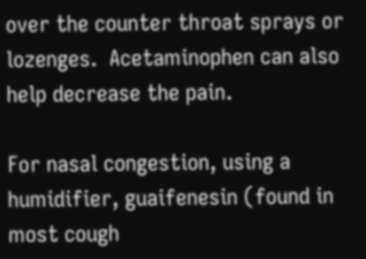over the counter throat sprays or lozenges.  Acetaminophen can also help decrease the pain.

For nasal congestion, using a humidifier, guaifenesin (found in most cough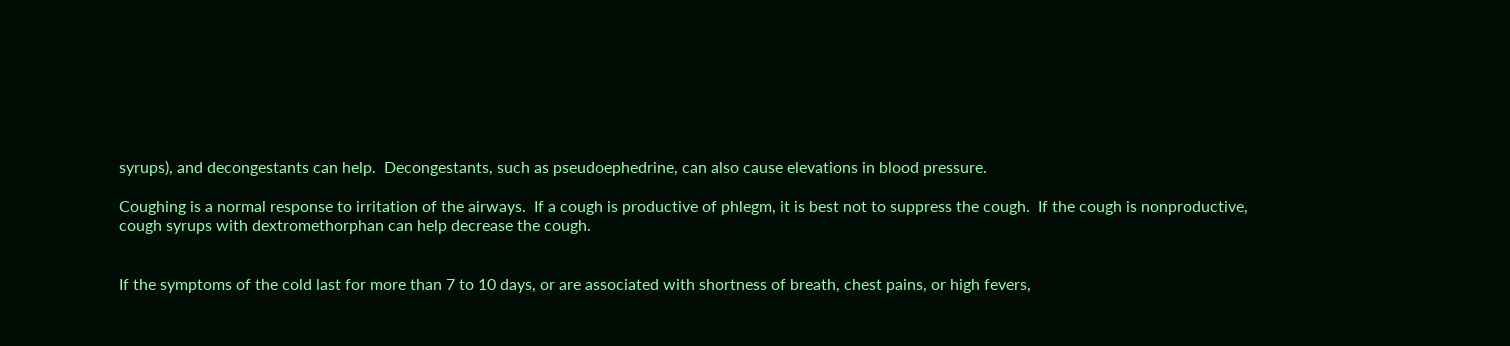syrups), and decongestants can help.  Decongestants, such as pseudoephedrine, can also cause elevations in blood pressure.

Coughing is a normal response to irritation of the airways.  If a cough is productive of phlegm, it is best not to suppress the cough.  If the cough is nonproductive, cough syrups with dextromethorphan can help decrease the cough.


If the symptoms of the cold last for more than 7 to 10 days, or are associated with shortness of breath, chest pains, or high fevers,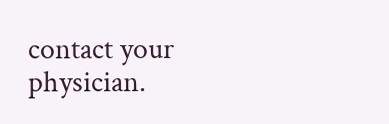contact your physician.